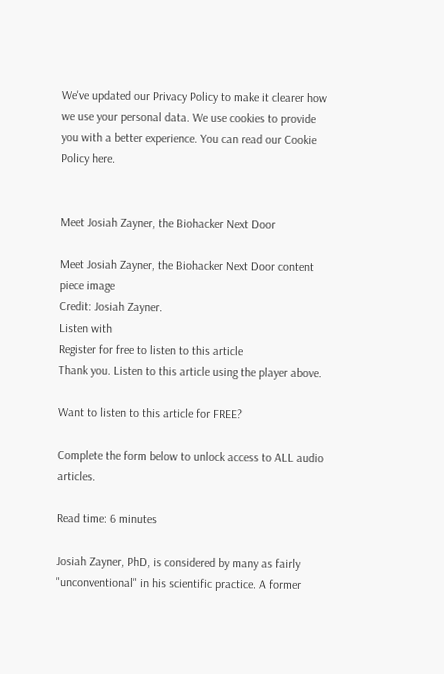We've updated our Privacy Policy to make it clearer how we use your personal data. We use cookies to provide you with a better experience. You can read our Cookie Policy here.


Meet Josiah Zayner, the Biohacker Next Door

Meet Josiah Zayner, the Biohacker Next Door content piece image
Credit: Josiah Zayner.
Listen with
Register for free to listen to this article
Thank you. Listen to this article using the player above.

Want to listen to this article for FREE?

Complete the form below to unlock access to ALL audio articles.

Read time: 6 minutes

Josiah Zayner, PhD, is considered by many as fairly "unconventional" in his scientific practice. A former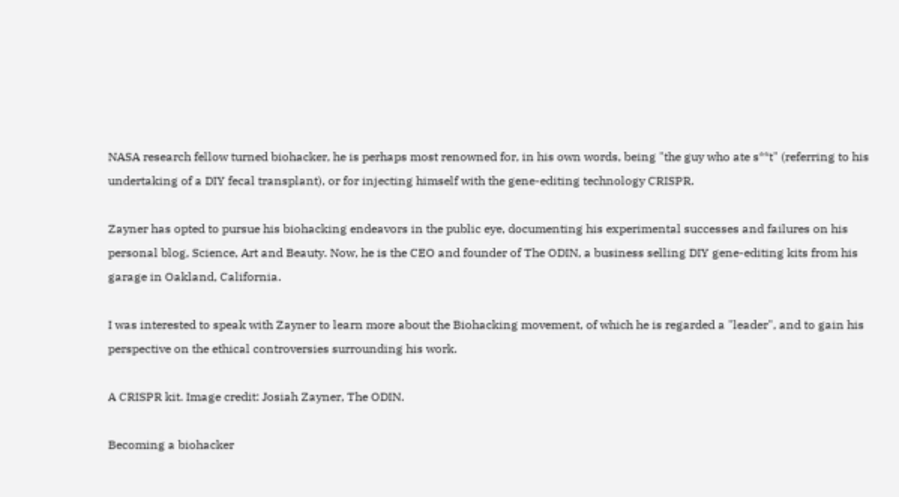NASA research fellow turned biohacker, he is perhaps most renowned for, in his own words, being "the guy who ate s**t" (referring to his undertaking of a DIY fecal transplant), or for injecting himself with the gene-editing technology CRISPR.

Zayner has opted to pursue his biohacking endeavors in the public eye, documenting his experimental successes and failures on his personal blog, Science, Art and Beauty. Now, he is the CEO and founder of The ODIN, a business selling DIY gene-editing kits from his garage in Oakland, California.

I was interested to speak with Zayner to learn more about the Biohacking movement, of which he is regarded a "leader", and to gain his perspective on the ethical controversies surrounding his work.

A CRISPR kit. Image credit: Josiah Zayner, The ODIN.

Becoming a biohacker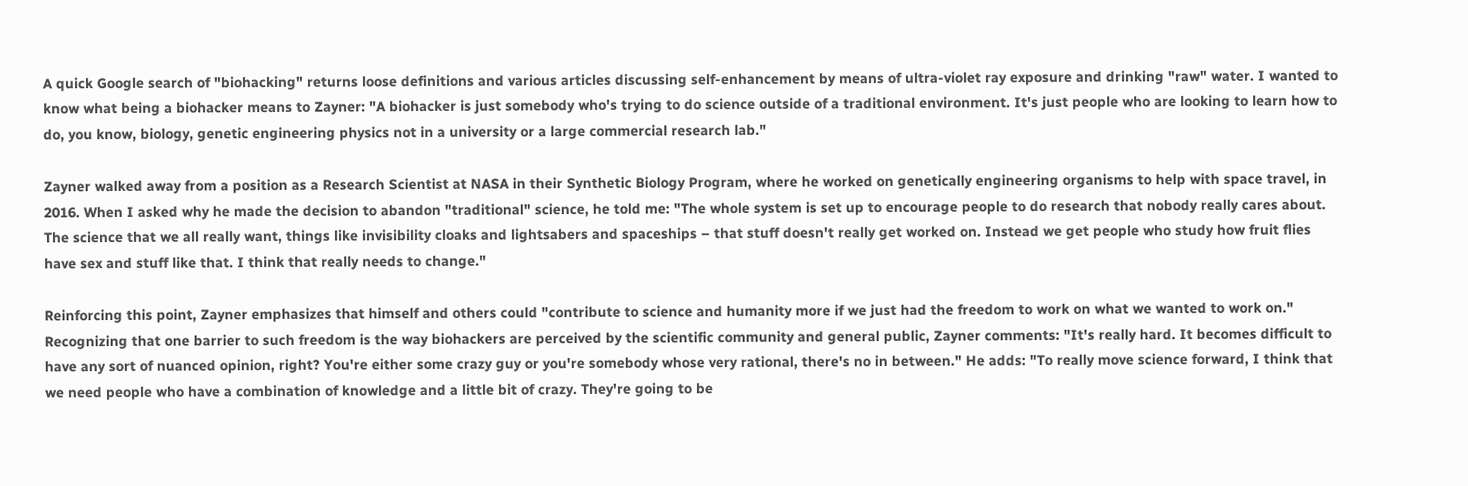A quick Google search of "biohacking" returns loose definitions and various articles discussing self-enhancement by means of ultra-violet ray exposure and drinking "raw" water. I wanted to know what being a biohacker means to Zayner: "A biohacker is just somebody who's trying to do science outside of a traditional environment. It's just people who are looking to learn how to do, you know, biology, genetic engineering physics not in a university or a large commercial research lab."

Zayner walked away from a position as a Research Scientist at NASA in their Synthetic Biology Program, where he worked on genetically engineering organisms to help with space travel, in 2016. When I asked why he made the decision to abandon "traditional" science, he told me: "The whole system is set up to encourage people to do research that nobody really cares about. The science that we all really want, things like invisibility cloaks and lightsabers and spaceships – that stuff doesn't really get worked on. Instead we get people who study how fruit flies have sex and stuff like that. I think that really needs to change."

Reinforcing this point, Zayner emphasizes that himself and others could "contribute to science and humanity more if we just had the freedom to work on what we wanted to work on." Recognizing that one barrier to such freedom is the way biohackers are perceived by the scientific community and general public, Zayner comments: "It's really hard. It becomes difficult to have any sort of nuanced opinion, right? You're either some crazy guy or you're somebody whose very rational, there's no in between." He adds: "To really move science forward, I think that we need people who have a combination of knowledge and a little bit of crazy. They're going to be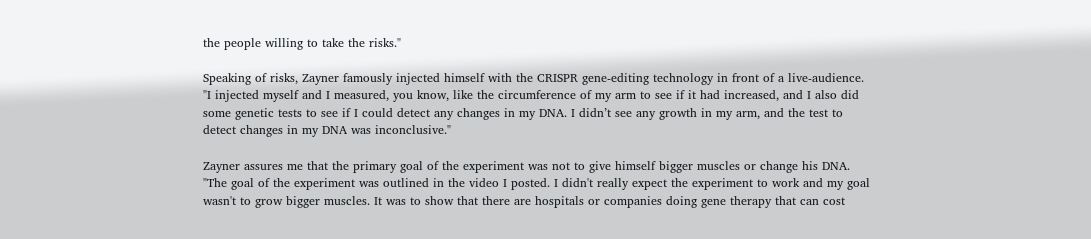the people willing to take the risks."

Speaking of risks, Zayner famously injected himself with the CRISPR gene-editing technology in front of a live-audience. "I injected myself and I measured, you know, like the circumference of my arm to see if it had increased, and I also did some genetic tests to see if I could detect any changes in my DNA. I didn’t see any growth in my arm, and the test to detect changes in my DNA was inconclusive."

Zayner assures me that the primary goal of the experiment was not to give himself bigger muscles or change his DNA. "The goal of the experiment was outlined in the video I posted. I didn't really expect the experiment to work and my goal wasn't to grow bigger muscles. It was to show that there are hospitals or companies doing gene therapy that can cost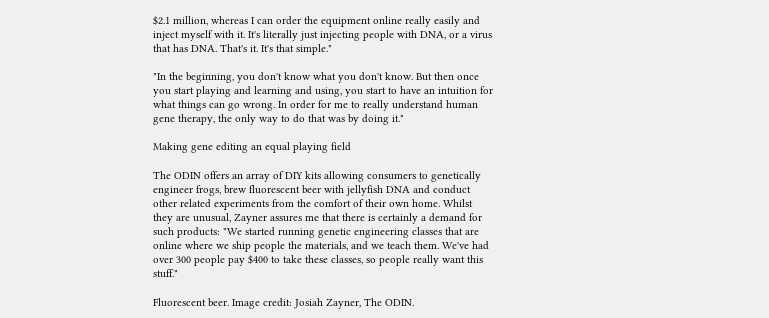$2.1 million, whereas I can order the equipment online really easily and inject myself with it. It's literally just injecting people with DNA, or a virus that has DNA. That's it. It's that simple."

"In the beginning, you don't know what you don't know. But then once you start playing and learning and using, you start to have an intuition for what things can go wrong. In order for me to really understand human gene therapy, the only way to do that was by doing it."

Making gene editing an equal playing field

The ODIN offers an array of DIY kits allowing consumers to genetically engineer frogs, brew fluorescent beer with jellyfish DNA and conduct other related experiments from the comfort of their own home. Whilst they are unusual, Zayner assures me that there is certainly a demand for such products: "We started running genetic engineering classes that are online where we ship people the materials, and we teach them. We've had over 300 people pay $400 to take these classes, so people really want this stuff."

Fluorescent beer. Image credit: Josiah Zayner, The ODIN.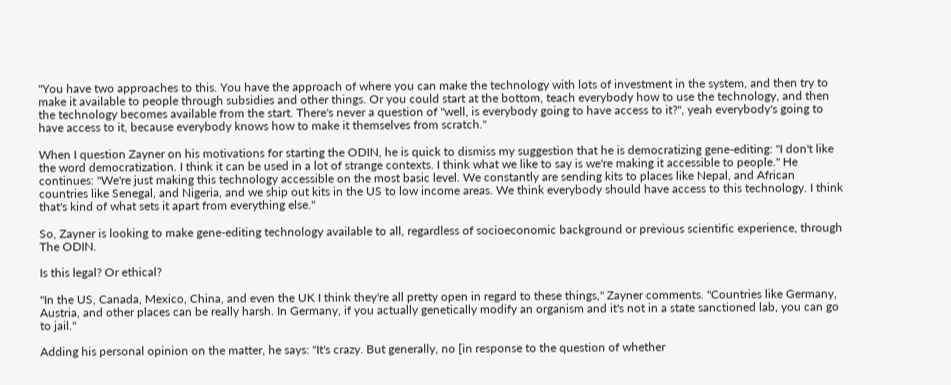"You have two approaches to this. You have the approach of where you can make the technology with lots of investment in the system, and then try to make it available to people through subsidies and other things. Or you could start at the bottom, teach everybody how to use the technology, and then the technology becomes available from the start. There's never a question of "well, is everybody going to have access to it?", yeah everybody's going to have access to it, because everybody knows how to make it themselves from scratch."

When I question Zayner on his motivations for starting the ODIN, he is quick to dismiss my suggestion that he is democratizing gene-editing: "I don't like the word democratization. I think it can be used in a lot of strange contexts. I think what we like to say is we're making it accessible to people." He continues: "We're just making this technology accessible on the most basic level. We constantly are sending kits to places like Nepal, and African countries like Senegal, and Nigeria, and we ship out kits in the US to low income areas. We think everybody should have access to this technology. I think that's kind of what sets it apart from everything else."

So, Zayner is looking to make gene-editing technology available to all, regardless of socioeconomic background or previous scientific experience, through The ODIN.

Is this legal? Or ethical?

"In the US, Canada, Mexico, China, and even the UK I think they're all pretty open in regard to these things," Zayner comments. "Countries like Germany, Austria, and other places can be really harsh. In Germany, if you actually genetically modify an organism and it's not in a state sanctioned lab, you can go to jail."

Adding his personal opinion on the matter, he says: "It's crazy. But generally, no [in response to the question of whether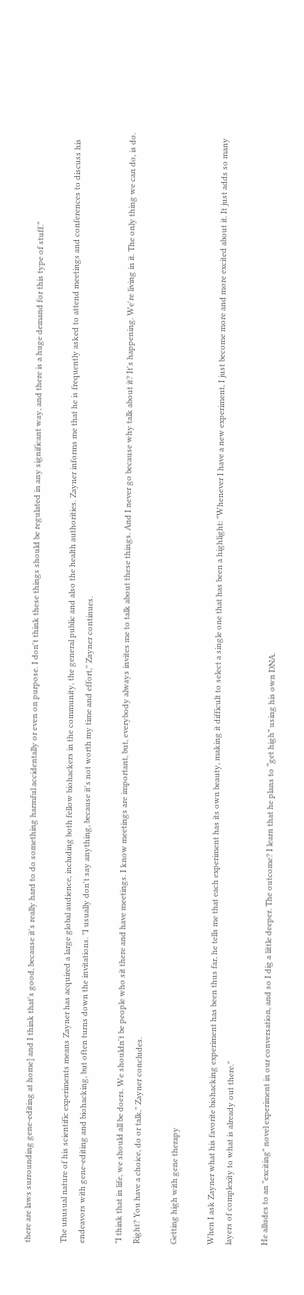there are laws surrounding gene-editing at home] and I think that's good, because it's really hard to do something harmful accidentally or even on purpose. I don't think these things should be regulated in any significant way, and there is a huge demand for this type of stuff."

The unusual nature of his scientific experiments means Zayner has acquired a large global audience, including both fellow biohackers in the community, the general public and also the health authorities. Zayner informs me that he is frequently asked to attend meetings and conferences to discuss his endeavors with gene-editing and biohacking, but often turns down the invitations. "I usually don't say anything, because it's not worth my time and effort," Zayner continues.

"I think that in life, we should all be doers. We shouldn't be people who sit there and have meetings. I know meetings are important, but, everybody always invites me to talk about these things. And I never go because why talk about it? It's happening. We're living in it. The only thing we can do, is do. Right? You have a choice, do or talk," Zayner concludes.

Getting high with gene therapy

When I ask Zayner what his favorite biohacking experiment has been thus far, he tells me that each experiment has its own beauty, making it difficult to select a single one that has been a highlight: "Whenever I have a new experiment, I just become more and more excited about it. It just adds so many layers of complexity to what is already out there."

He alludes to an "exciting" novel experiment in our conversation, and so I dig a little deeper. The outcome? I learn that he plans to “get high” using his own DNA.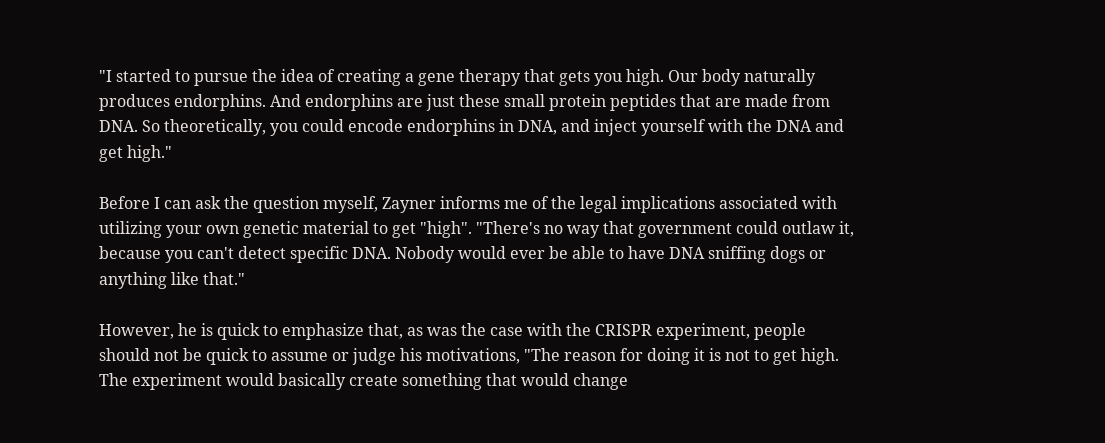"I started to pursue the idea of creating a gene therapy that gets you high. Our body naturally produces endorphins. And endorphins are just these small protein peptides that are made from DNA. So theoretically, you could encode endorphins in DNA, and inject yourself with the DNA and get high."

Before I can ask the question myself, Zayner informs me of the legal implications associated with utilizing your own genetic material to get "high". "There's no way that government could outlaw it, because you can't detect specific DNA. Nobody would ever be able to have DNA sniffing dogs or anything like that."

However, he is quick to emphasize that, as was the case with the CRISPR experiment, people should not be quick to assume or judge his motivations, "The reason for doing it is not to get high. The experiment would basically create something that would change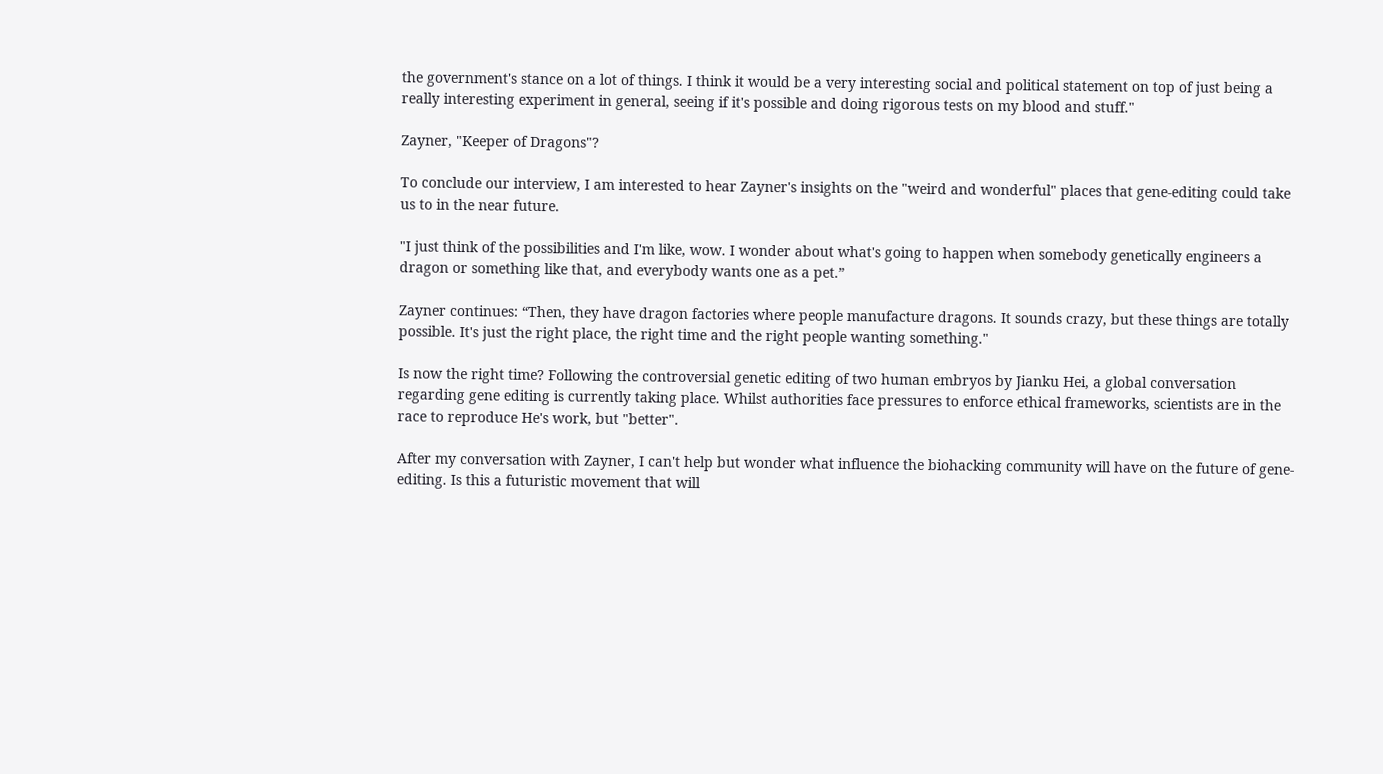the government's stance on a lot of things. I think it would be a very interesting social and political statement on top of just being a really interesting experiment in general, seeing if it's possible and doing rigorous tests on my blood and stuff."

Zayner, "Keeper of Dragons"?

To conclude our interview, I am interested to hear Zayner's insights on the "weird and wonderful" places that gene-editing could take us to in the near future.

"I just think of the possibilities and I'm like, wow. I wonder about what's going to happen when somebody genetically engineers a dragon or something like that, and everybody wants one as a pet.”

Zayner continues: “Then, they have dragon factories where people manufacture dragons. It sounds crazy, but these things are totally possible. It's just the right place, the right time and the right people wanting something."

Is now the right time? Following the controversial genetic editing of two human embryos by Jianku Hei, a global conversation regarding gene editing is currently taking place. Whilst authorities face pressures to enforce ethical frameworks, scientists are in the race to reproduce He's work, but "better".

After my conversation with Zayner, I can't help but wonder what influence the biohacking community will have on the future of gene-editing. Is this a futuristic movement that will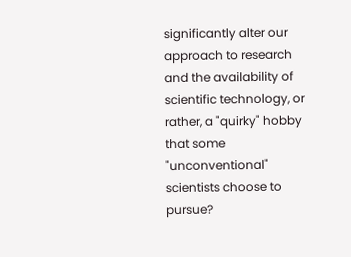significantly alter our approach to research and the availability of scientific technology, or rather, a "quirky" hobby that some "unconventional" scientists choose to pursue?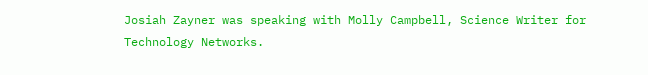Josiah Zayner was speaking with Molly Campbell, Science Writer for Technology Networks.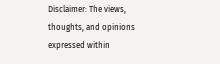Disclaimer: The views, thoughts, and opinions expressed within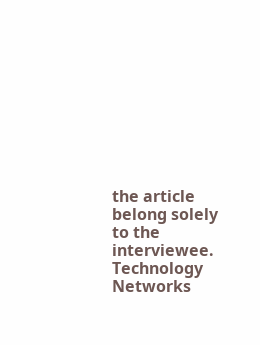the article belong solely to the interviewee. Technology Networks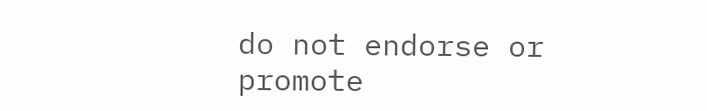do not endorse or promote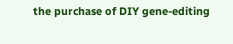the purchase of DIY gene-editing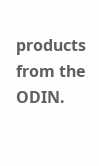products from the ODIN.